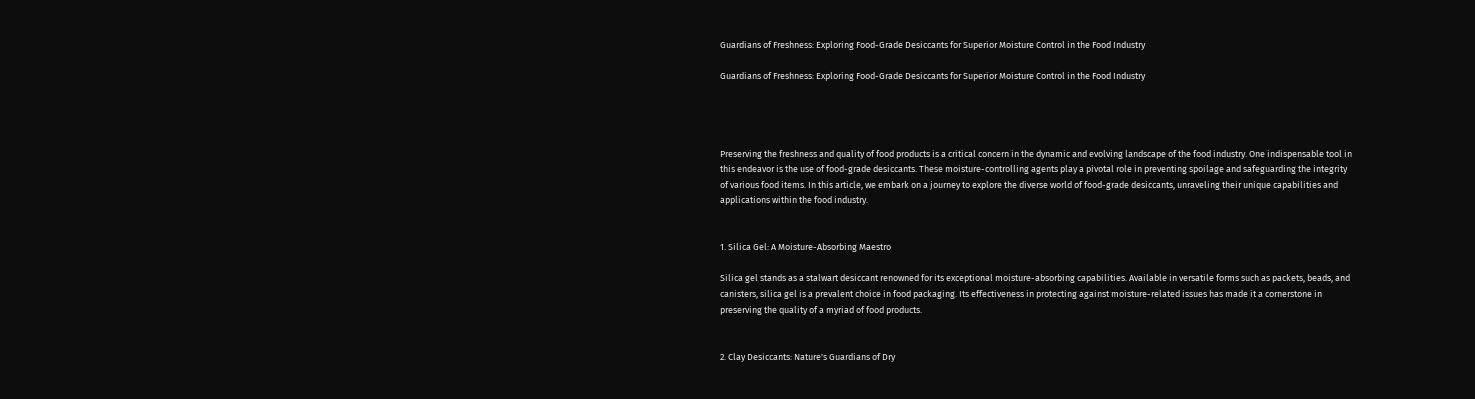Guardians of Freshness: Exploring Food-Grade Desiccants for Superior Moisture Control in the Food Industry

Guardians of Freshness: Exploring Food-Grade Desiccants for Superior Moisture Control in the Food Industry




Preserving the freshness and quality of food products is a critical concern in the dynamic and evolving landscape of the food industry. One indispensable tool in this endeavor is the use of food-grade desiccants. These moisture-controlling agents play a pivotal role in preventing spoilage and safeguarding the integrity of various food items. In this article, we embark on a journey to explore the diverse world of food-grade desiccants, unraveling their unique capabilities and applications within the food industry.


1. Silica Gel: A Moisture-Absorbing Maestro

Silica gel stands as a stalwart desiccant renowned for its exceptional moisture-absorbing capabilities. Available in versatile forms such as packets, beads, and canisters, silica gel is a prevalent choice in food packaging. Its effectiveness in protecting against moisture-related issues has made it a cornerstone in preserving the quality of a myriad of food products.


2. Clay Desiccants: Nature's Guardians of Dry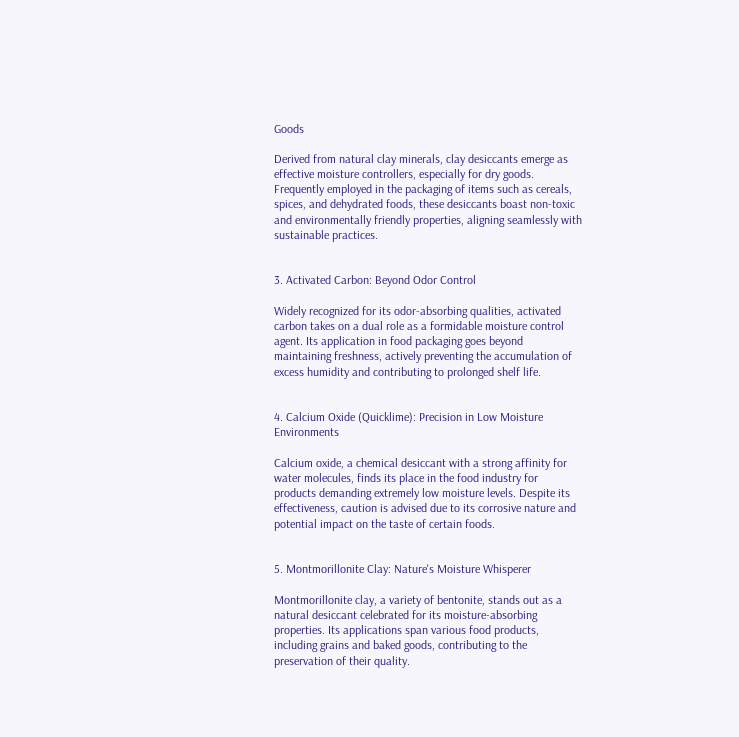Goods

Derived from natural clay minerals, clay desiccants emerge as effective moisture controllers, especially for dry goods. Frequently employed in the packaging of items such as cereals, spices, and dehydrated foods, these desiccants boast non-toxic and environmentally friendly properties, aligning seamlessly with sustainable practices.


3. Activated Carbon: Beyond Odor Control

Widely recognized for its odor-absorbing qualities, activated carbon takes on a dual role as a formidable moisture control agent. Its application in food packaging goes beyond maintaining freshness, actively preventing the accumulation of excess humidity and contributing to prolonged shelf life.


4. Calcium Oxide (Quicklime): Precision in Low Moisture Environments

Calcium oxide, a chemical desiccant with a strong affinity for water molecules, finds its place in the food industry for products demanding extremely low moisture levels. Despite its effectiveness, caution is advised due to its corrosive nature and potential impact on the taste of certain foods.


5. Montmorillonite Clay: Nature's Moisture Whisperer

Montmorillonite clay, a variety of bentonite, stands out as a natural desiccant celebrated for its moisture-absorbing properties. Its applications span various food products, including grains and baked goods, contributing to the preservation of their quality.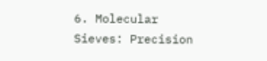6. Molecular Sieves: Precision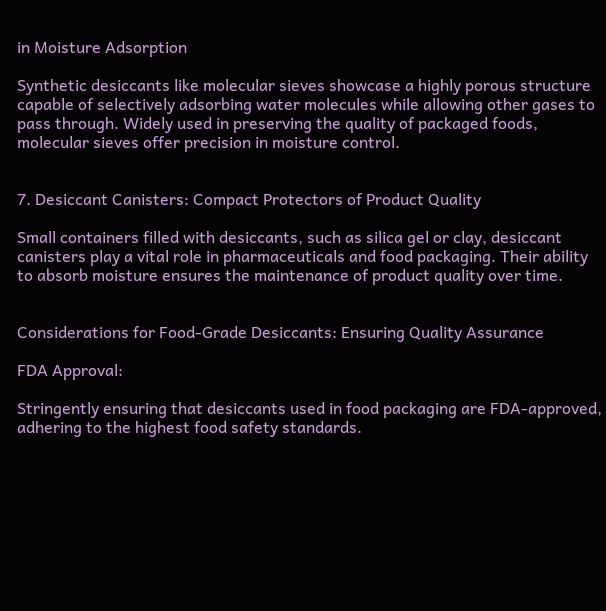in Moisture Adsorption

Synthetic desiccants like molecular sieves showcase a highly porous structure capable of selectively adsorbing water molecules while allowing other gases to pass through. Widely used in preserving the quality of packaged foods, molecular sieves offer precision in moisture control.


7. Desiccant Canisters: Compact Protectors of Product Quality

Small containers filled with desiccants, such as silica gel or clay, desiccant canisters play a vital role in pharmaceuticals and food packaging. Their ability to absorb moisture ensures the maintenance of product quality over time.


Considerations for Food-Grade Desiccants: Ensuring Quality Assurance

FDA Approval:

Stringently ensuring that desiccants used in food packaging are FDA-approved, adhering to the highest food safety standards.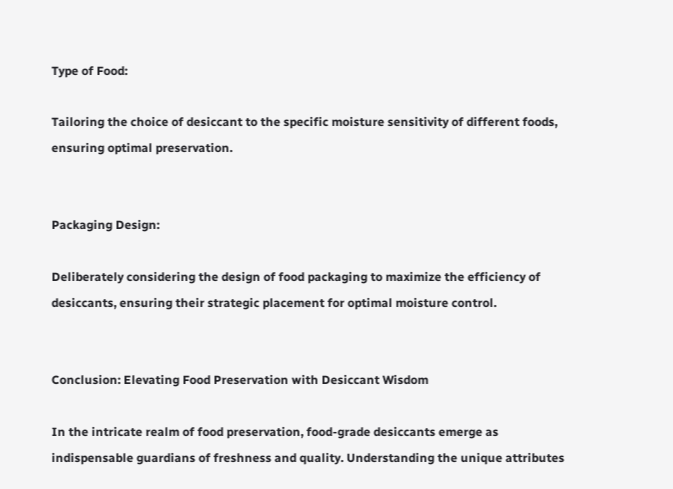Type of Food:

Tailoring the choice of desiccant to the specific moisture sensitivity of different foods, ensuring optimal preservation.


Packaging Design:

Deliberately considering the design of food packaging to maximize the efficiency of desiccants, ensuring their strategic placement for optimal moisture control.


Conclusion: Elevating Food Preservation with Desiccant Wisdom

In the intricate realm of food preservation, food-grade desiccants emerge as indispensable guardians of freshness and quality. Understanding the unique attributes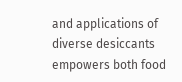and applications of diverse desiccants empowers both food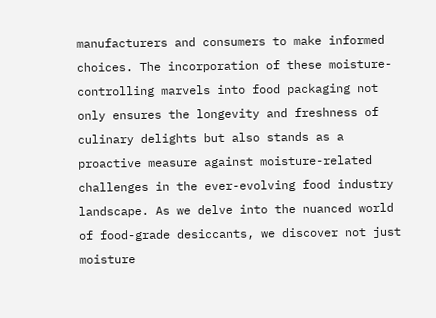manufacturers and consumers to make informed choices. The incorporation of these moisture-controlling marvels into food packaging not only ensures the longevity and freshness of culinary delights but also stands as a proactive measure against moisture-related challenges in the ever-evolving food industry landscape. As we delve into the nuanced world of food-grade desiccants, we discover not just moisture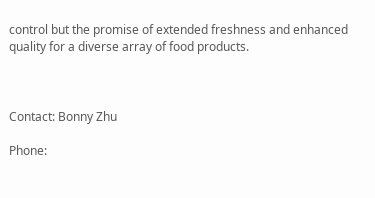control but the promise of extended freshness and enhanced quality for a diverse array of food products.



Contact: Bonny Zhu

Phone: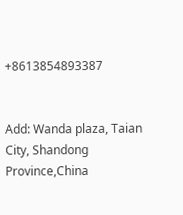+8613854893387


Add: Wanda plaza, Taian City, Shandong Province,China